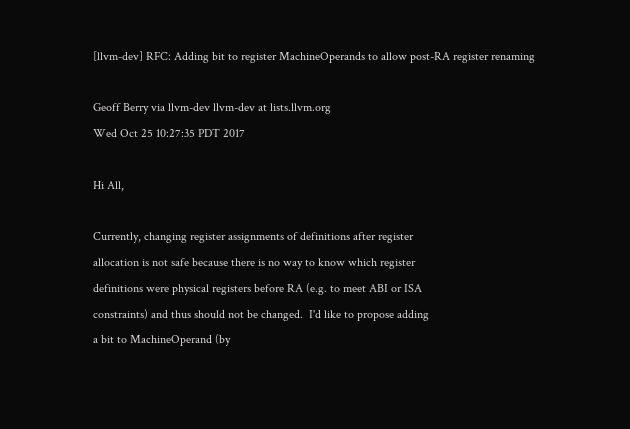[llvm-dev] RFC: Adding bit to register MachineOperands to allow post-RA register renaming

Geoff Berry via llvm-dev llvm-dev at lists.llvm.org
Wed Oct 25 10:27:35 PDT 2017

Hi All,

Currently, changing register assignments of definitions after register
allocation is not safe because there is no way to know which register
definitions were physical registers before RA (e.g. to meet ABI or ISA
constraints) and thus should not be changed.  I'd like to propose adding
a bit to MachineOperand (by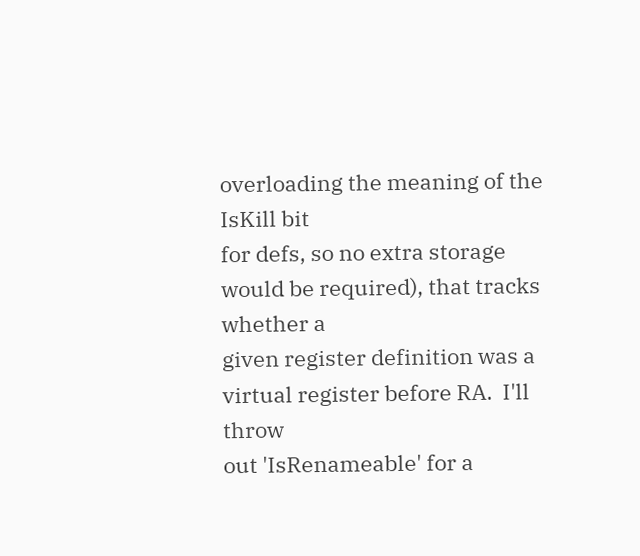overloading the meaning of the IsKill bit
for defs, so no extra storage would be required), that tracks whether a
given register definition was a virtual register before RA.  I'll throw
out 'IsRenameable' for a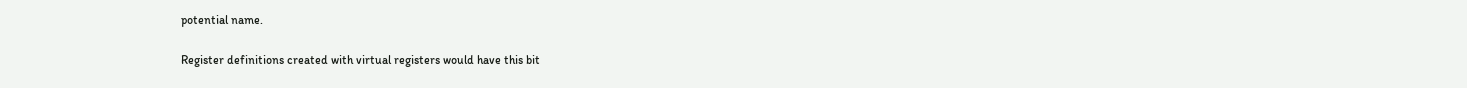potential name.

Register definitions created with virtual registers would have this bit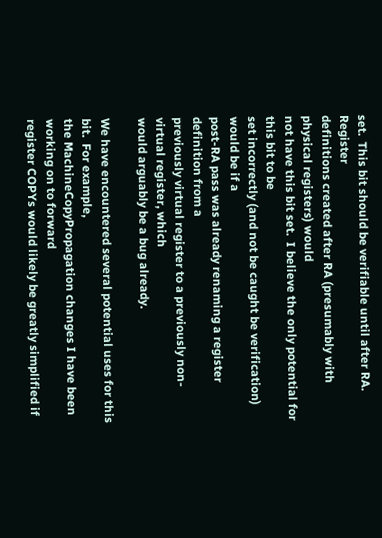set.  This bit should be verifiable until after RA.  Register
definitions created after RA (presumably with physical registers) would
not have this bit set.  I believe the only potential for this bit to be
set incorrectly (and not be caught be verification) would be if a
post-RA pass was already renaming a register definition from a
previously virtual register to a previously non-virtual register, which
would arguably be a bug already.

We have encountered several potential uses for this bit.  For example,
the MachineCopyPropagation changes I have been working on to forward
register COPYs would likely be greatly simplified if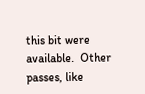this bit were
available.  Other passes, like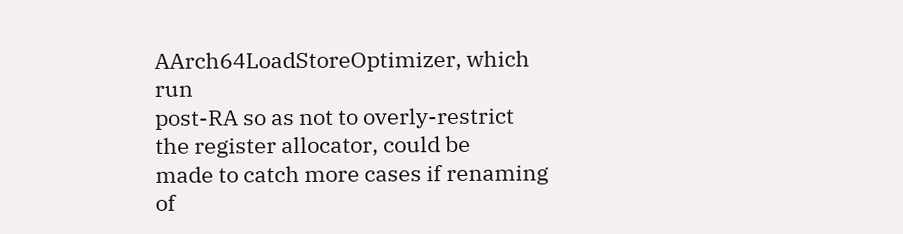AArch64LoadStoreOptimizer, which run
post-RA so as not to overly-restrict the register allocator, could be
made to catch more cases if renaming of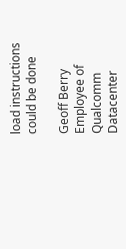load instructions could be done

Geoff Berry
Employee of Qualcomm Datacenter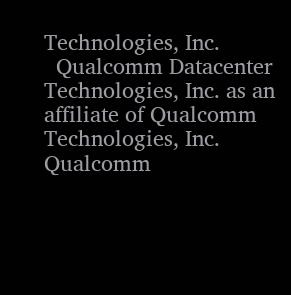Technologies, Inc.
  Qualcomm Datacenter Technologies, Inc. as an affiliate of Qualcomm
Technologies, Inc.  Qualcomm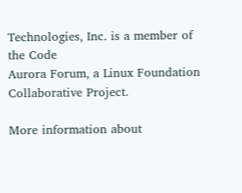Technologies, Inc. is a member of the Code
Aurora Forum, a Linux Foundation Collaborative Project.

More information about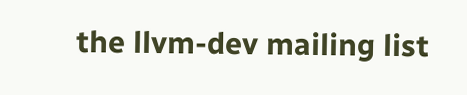the llvm-dev mailing list